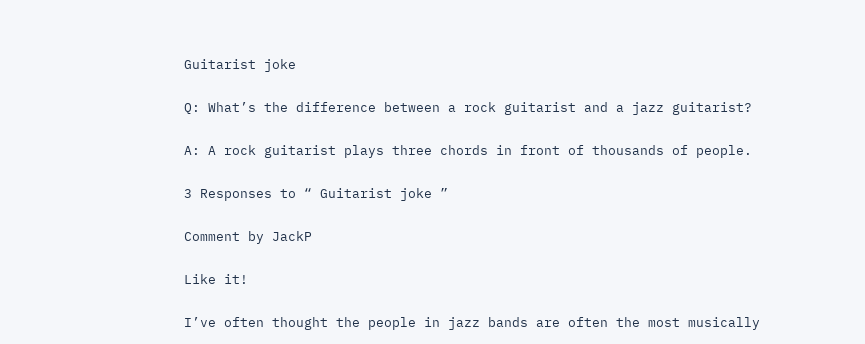Guitarist joke

Q: What’s the difference between a rock guitarist and a jazz guitarist?

A: A rock guitarist plays three chords in front of thousands of people.

3 Responses to “ Guitarist joke ”

Comment by JackP

Like it!

I’ve often thought the people in jazz bands are often the most musically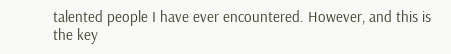talented people I have ever encountered. However, and this is the key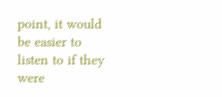point, it would be easier to listen to if they were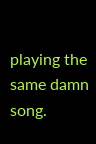playing the same damn song.